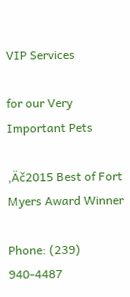VIP Services

for our Very Important Pets

‚Äč2015 Best of Fort Myers Award Winner

Phone: (239) 940-4487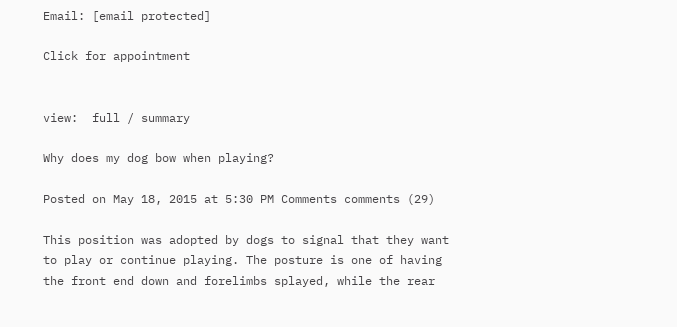Email: [email protected]

Click for appointment


view:  full / summary

Why does my dog bow when playing?

Posted on May 18, 2015 at 5:30 PM Comments comments (29)

This position was adopted by dogs to signal that they want to play or continue playing. The posture is one of having the front end down and forelimbs splayed, while the rear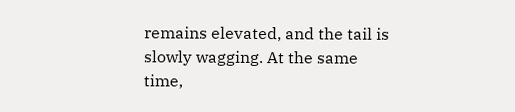remains elevated, and the tail is slowly wagging. At the same time,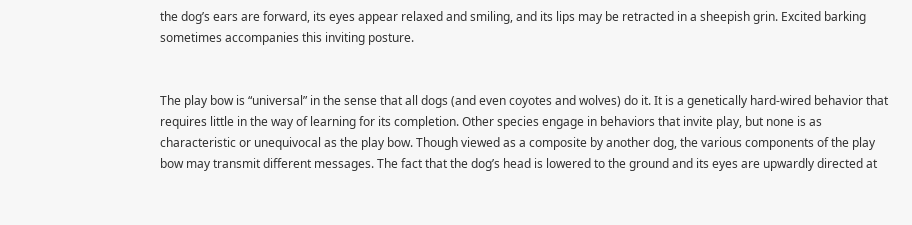the dog’s ears are forward, its eyes appear relaxed and smiling, and its lips may be retracted in a sheepish grin. Excited barking sometimes accompanies this inviting posture.


The play bow is “universal” in the sense that all dogs (and even coyotes and wolves) do it. It is a genetically hard-wired behavior that requires little in the way of learning for its completion. Other species engage in behaviors that invite play, but none is as characteristic or unequivocal as the play bow. Though viewed as a composite by another dog, the various components of the play bow may transmit different messages. The fact that the dog’s head is lowered to the ground and its eyes are upwardly directed at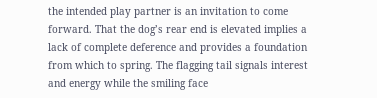the intended play partner is an invitation to come forward. That the dog’s rear end is elevated implies a lack of complete deference and provides a foundation from which to spring. The flagging tail signals interest and energy while the smiling face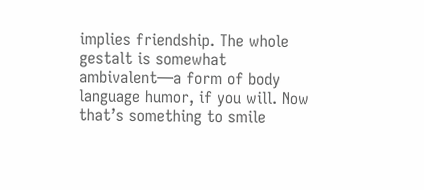implies friendship. The whole gestalt is somewhat ambivalent—a form of body language humor, if you will. Now that’s something to smile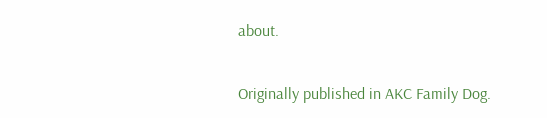about.


Originally published in AKC Family Dog.